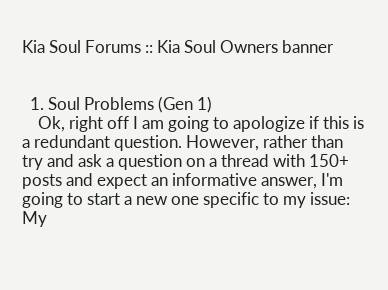Kia Soul Forums :: Kia Soul Owners banner


  1. Soul Problems (Gen 1)
    Ok, right off I am going to apologize if this is a redundant question. However, rather than try and ask a question on a thread with 150+ posts and expect an informative answer, I'm going to start a new one specific to my issue: My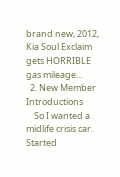brand new, 2012, Kia Soul Exclaim gets HORRIBLE gas mileage...
  2. New Member Introductions
    So I wanted a midlife crisis car. Started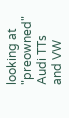looking at "preowned" Audi TTs and VW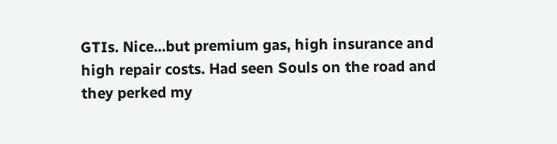GTIs. Nice...but premium gas, high insurance and high repair costs. Had seen Souls on the road and they perked my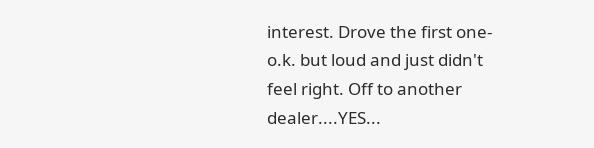interest. Drove the first one-o.k. but loud and just didn't feel right. Off to another dealer....YES...